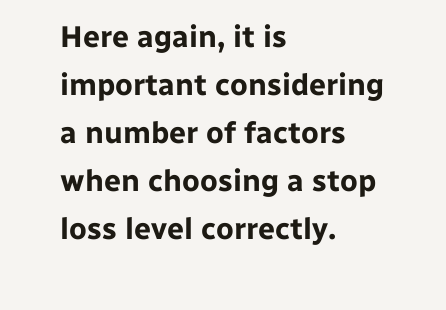Here again, it is important considering a number of factors when choosing a stop loss level correctly.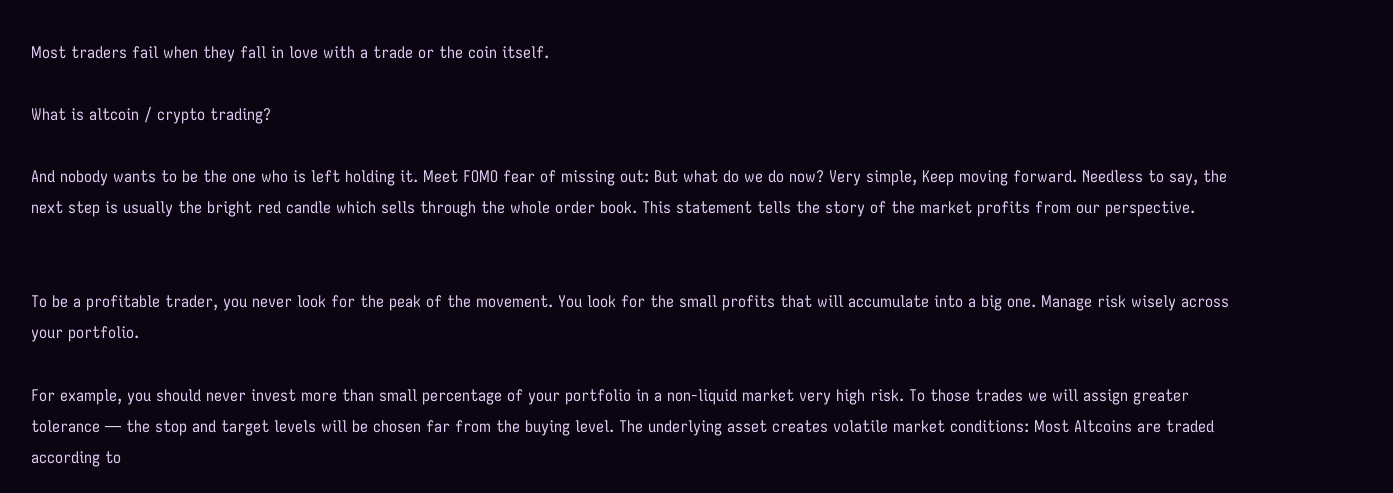Most traders fail when they fall in love with a trade or the coin itself.

What is altcoin / crypto trading?

And nobody wants to be the one who is left holding it. Meet FOMO fear of missing out: But what do we do now? Very simple, Keep moving forward. Needless to say, the next step is usually the bright red candle which sells through the whole order book. This statement tells the story of the market profits from our perspective.


To be a profitable trader, you never look for the peak of the movement. You look for the small profits that will accumulate into a big one. Manage risk wisely across your portfolio.

For example, you should never invest more than small percentage of your portfolio in a non-liquid market very high risk. To those trades we will assign greater tolerance — the stop and target levels will be chosen far from the buying level. The underlying asset creates volatile market conditions: Most Altcoins are traded according to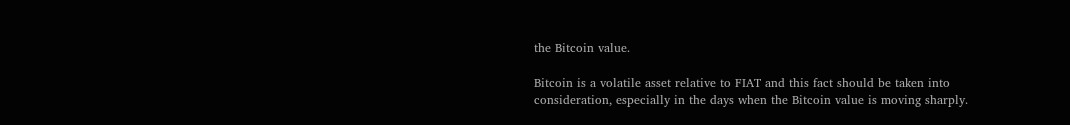the Bitcoin value.

Bitcoin is a volatile asset relative to FIAT and this fact should be taken into consideration, especially in the days when the Bitcoin value is moving sharply.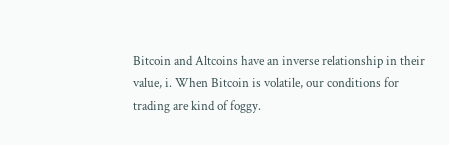Bitcoin and Altcoins have an inverse relationship in their value, i. When Bitcoin is volatile, our conditions for trading are kind of foggy.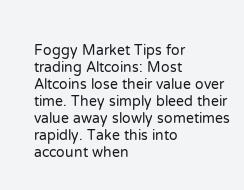Foggy Market Tips for trading Altcoins: Most Altcoins lose their value over time. They simply bleed their value away slowly sometimes rapidly. Take this into account when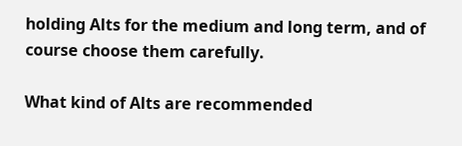holding Alts for the medium and long term, and of course choose them carefully.

What kind of Alts are recommended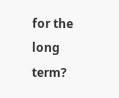for the long term?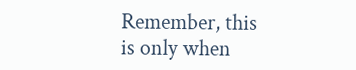Remember, this is only when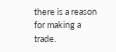there is a reason for making a trade.